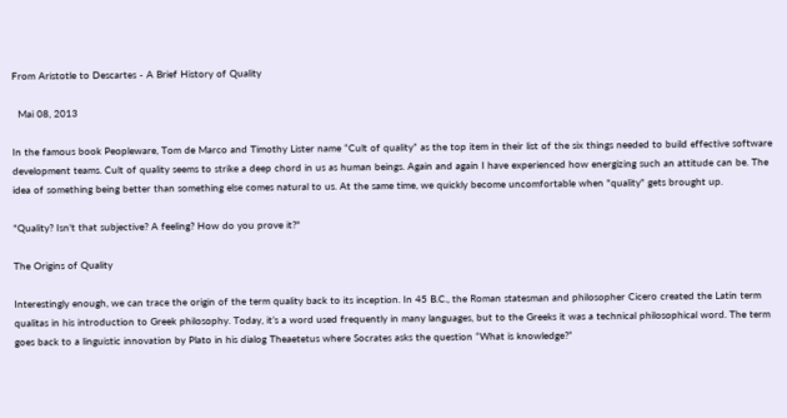From Aristotle to Descartes - A Brief History of Quality

  Mai 08, 2013

In the famous book Peopleware, Tom de Marco and Timothy Lister name “Cult of quality” as the top item in their list of the six things needed to build effective software development teams. Cult of quality seems to strike a deep chord in us as human beings. Again and again I have experienced how energizing such an attitude can be. The idea of something being better than something else comes natural to us. At the same time, we quickly become uncomfortable when "quality" gets brought up.

"Quality? Isn't that subjective? A feeling? How do you prove it?"

The Origins of Quality

Interestingly enough, we can trace the origin of the term quality back to its inception. In 45 B.C., the Roman statesman and philosopher Cicero created the Latin term qualitas in his introduction to Greek philosophy. Today, it’s a word used frequently in many languages, but to the Greeks it was a technical philosophical word. The term goes back to a linguistic innovation by Plato in his dialog Theaetetus where Socrates asks the question “What is knowledge?”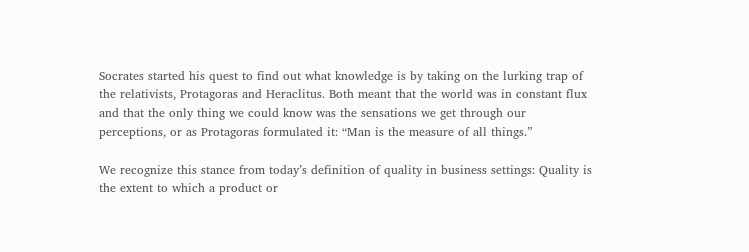Socrates started his quest to find out what knowledge is by taking on the lurking trap of the relativists, Protagoras and Heraclitus. Both meant that the world was in constant flux and that the only thing we could know was the sensations we get through our perceptions, or as Protagoras formulated it: “Man is the measure of all things.”

We recognize this stance from today’s definition of quality in business settings: Quality is the extent to which a product or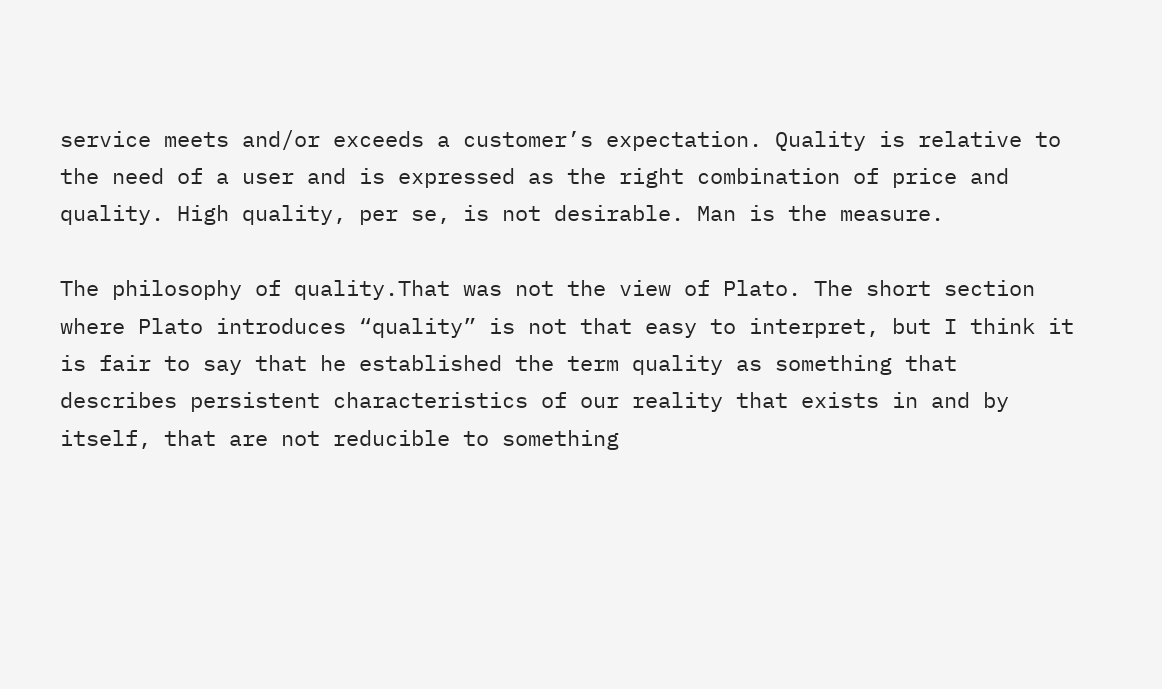service meets and/or exceeds a customer’s expectation. Quality is relative to the need of a user and is expressed as the right combination of price and quality. High quality, per se, is not desirable. Man is the measure.

The philosophy of quality.That was not the view of Plato. The short section where Plato introduces “quality” is not that easy to interpret, but I think it is fair to say that he established the term quality as something that describes persistent characteristics of our reality that exists in and by itself, that are not reducible to something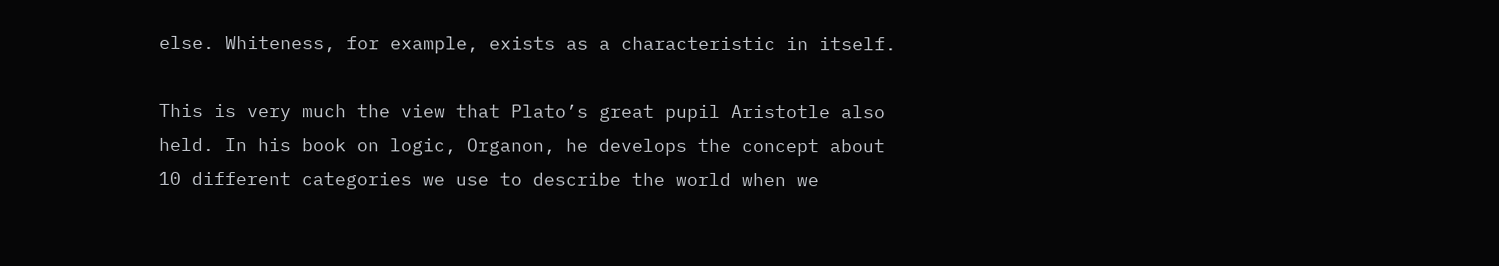else. Whiteness, for example, exists as a characteristic in itself.

This is very much the view that Plato’s great pupil Aristotle also held. In his book on logic, Organon, he develops the concept about 10 different categories we use to describe the world when we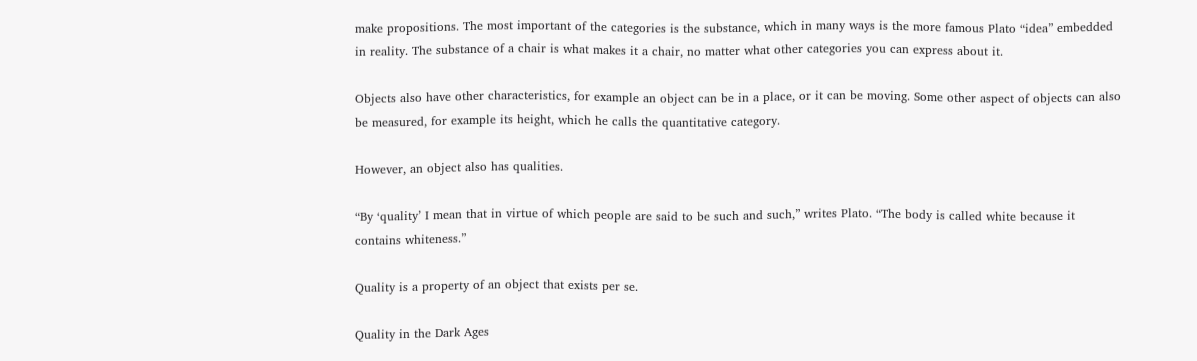make propositions. The most important of the categories is the substance, which in many ways is the more famous Plato “idea” embedded in reality. The substance of a chair is what makes it a chair, no matter what other categories you can express about it.

Objects also have other characteristics, for example an object can be in a place, or it can be moving. Some other aspect of objects can also be measured, for example its height, which he calls the quantitative category.

However, an object also has qualities.

“By ‘quality’ I mean that in virtue of which people are said to be such and such,” writes Plato. “The body is called white because it contains whiteness.”

Quality is a property of an object that exists per se.

Quality in the Dark Ages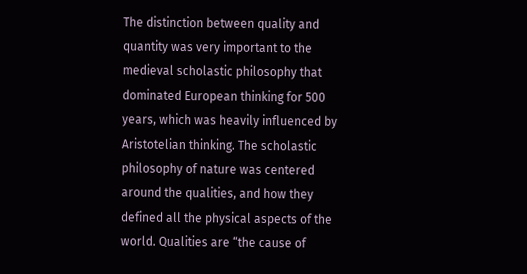The distinction between quality and quantity was very important to the medieval scholastic philosophy that dominated European thinking for 500 years, which was heavily influenced by Aristotelian thinking. The scholastic philosophy of nature was centered around the qualities, and how they defined all the physical aspects of the world. Qualities are “the cause of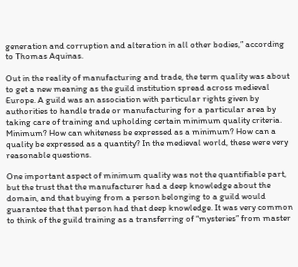generation and corruption and alteration in all other bodies,” according to Thomas Aquinas.

Out in the reality of manufacturing and trade, the term quality was about to get a new meaning as the guild institution spread across medieval Europe. A guild was an association with particular rights given by authorities to handle trade or manufacturing for a particular area by taking care of training and upholding certain minimum quality criteria. Minimum? How can whiteness be expressed as a minimum? How can a quality be expressed as a quantity? In the medieval world, these were very reasonable questions.

One important aspect of minimum quality was not the quantifiable part, but the trust that the manufacturer had a deep knowledge about the domain, and that buying from a person belonging to a guild would guarantee that that person had that deep knowledge. It was very common to think of the guild training as a transferring of “mysteries” from master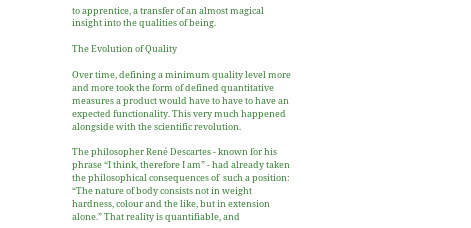to apprentice, a transfer of an almost magical insight into the qualities of being.

The Evolution of Quality

Over time, defining a minimum quality level more and more took the form of defined quantitative measures a product would have to have to have an expected functionality. This very much happened alongside with the scientific revolution.

The philosopher René Descartes - known for his  phrase “I think, therefore I am” - had already taken the philosophical consequences of  such a position: “The nature of body consists not in weight hardness, colour and the like, but in extension alone.” That reality is quantifiable, and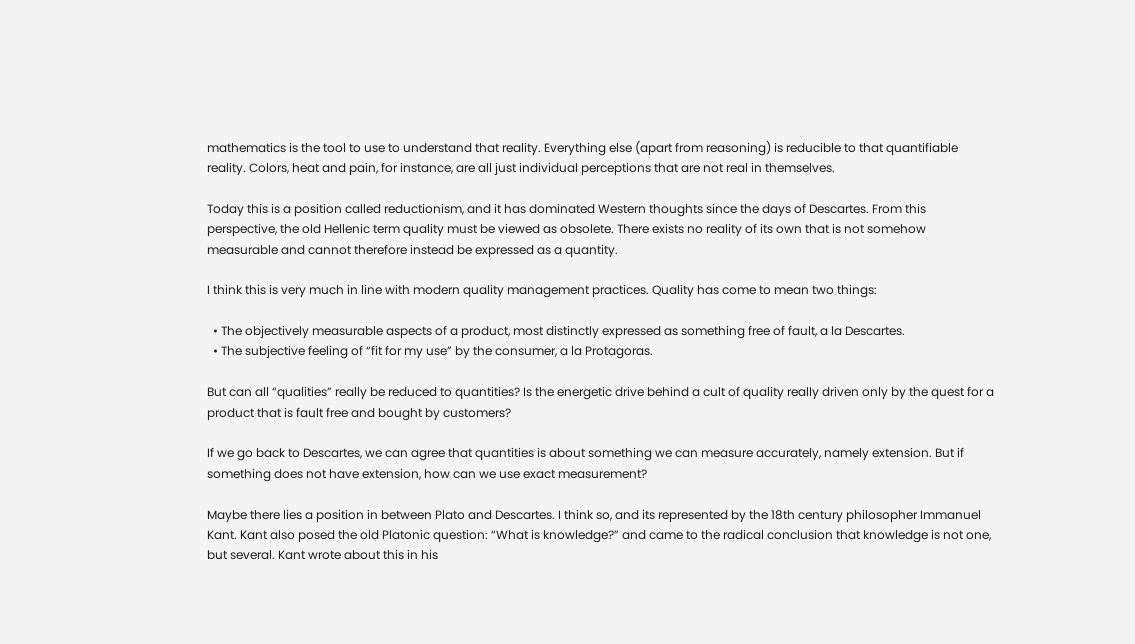mathematics is the tool to use to understand that reality. Everything else (apart from reasoning) is reducible to that quantifiable reality. Colors, heat and pain, for instance, are all just individual perceptions that are not real in themselves.

Today this is a position called reductionism, and it has dominated Western thoughts since the days of Descartes. From this perspective, the old Hellenic term quality must be viewed as obsolete. There exists no reality of its own that is not somehow measurable and cannot therefore instead be expressed as a quantity.

I think this is very much in line with modern quality management practices. Quality has come to mean two things:

  • The objectively measurable aspects of a product, most distinctly expressed as something free of fault, a la Descartes.
  • The subjective feeling of “fit for my use” by the consumer, a la Protagoras.

But can all “qualities” really be reduced to quantities? Is the energetic drive behind a cult of quality really driven only by the quest for a product that is fault free and bought by customers?

If we go back to Descartes, we can agree that quantities is about something we can measure accurately, namely extension. But if something does not have extension, how can we use exact measurement?

Maybe there lies a position in between Plato and Descartes. I think so, and its represented by the 18th century philosopher Immanuel Kant. Kant also posed the old Platonic question: “What is knowledge?” and came to the radical conclusion that knowledge is not one, but several. Kant wrote about this in his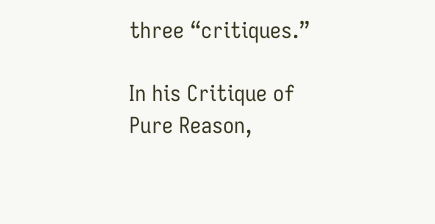three “critiques.”

In his Critique of Pure Reason,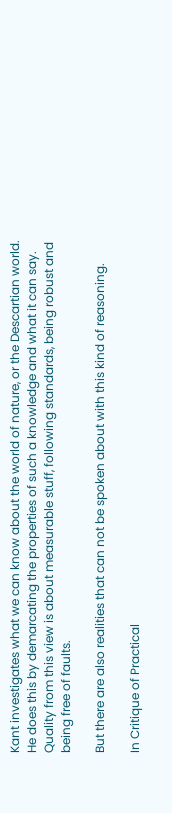Kant investigates what we can know about the world of nature, or the Descartian world. He does this by demarcating the properties of such a knowledge and what it can say. Quality from this view is about measurable stuff, following standards, being robust and being free of faults.

But there are also realities that can not be spoken about with this kind of reasoning.

In Critique of Practical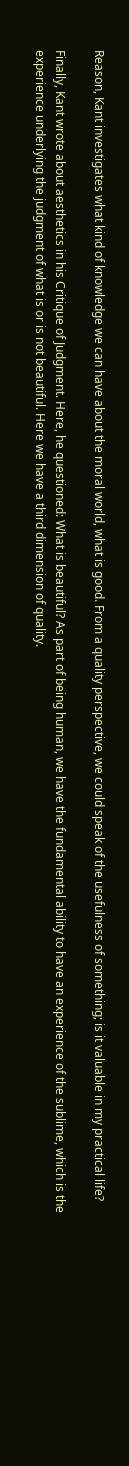Reason, Kant investigates what kind of knowledge we can have about the moral world, what is good. From a quality perspective, we could speak of the usefulness of something; is it valuable in my practical life?

Finally, Kant wrote about aesthetics in his Critique of Judgment. Here, he questioned: What is beautiful? As part of being human, we have the fundamental ability to have an experience of the sublime, which is the experience underlying the judgment of what is or is not beautiful. Here we have a third dimension of quality.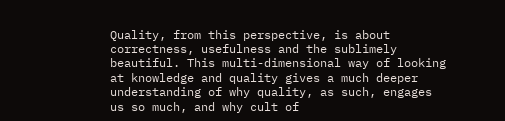Quality, from this perspective, is about correctness, usefulness and the sublimely beautiful. This multi-dimensional way of looking at knowledge and quality gives a much deeper understanding of why quality, as such, engages us so much, and why cult of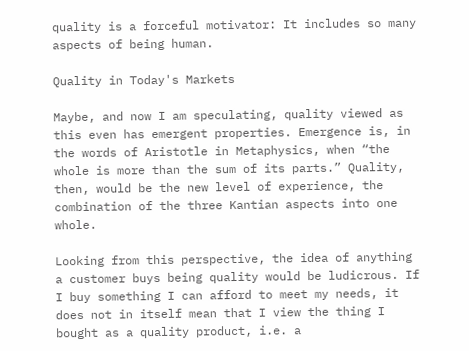quality is a forceful motivator: It includes so many aspects of being human.

Quality in Today's Markets

Maybe, and now I am speculating, quality viewed as this even has emergent properties. Emergence is, in the words of Aristotle in Metaphysics, when “the whole is more than the sum of its parts.” Quality, then, would be the new level of experience, the combination of the three Kantian aspects into one whole.

Looking from this perspective, the idea of anything a customer buys being quality would be ludicrous. If I buy something I can afford to meet my needs, it does not in itself mean that I view the thing I bought as a quality product, i.e. a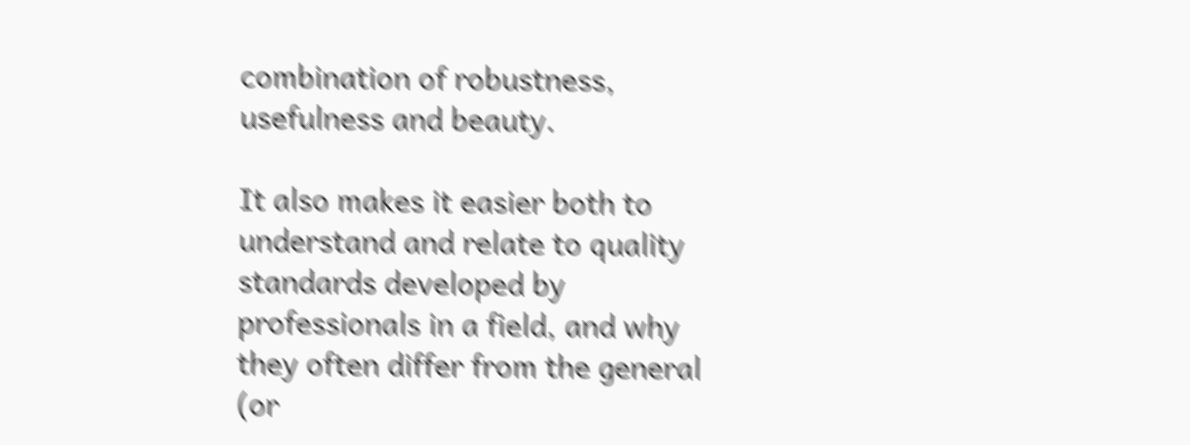combination of robustness, usefulness and beauty.

It also makes it easier both to understand and relate to quality standards developed by professionals in a field, and why they often differ from the general (or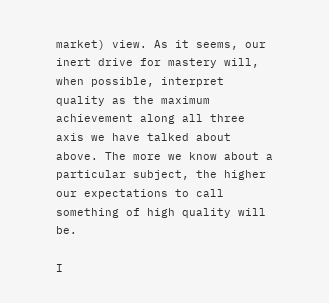market) view. As it seems, our inert drive for mastery will, when possible, interpret quality as the maximum achievement along all three axis we have talked about above. The more we know about a particular subject, the higher our expectations to call something of high quality will be.

I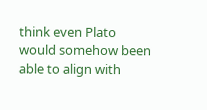think even Plato would somehow been able to align with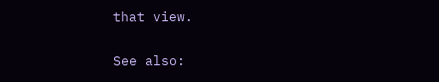that view.

See also: